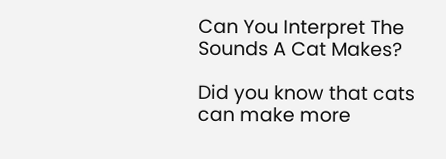Can You Interpret The Sounds A Cat Makes?

Did you know that cats can make more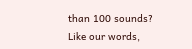than 100 sounds? Like our words,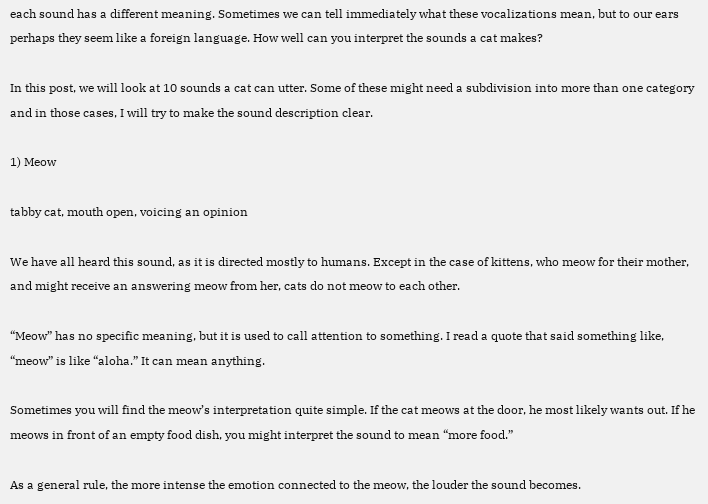each sound has a different meaning. Sometimes we can tell immediately what these vocalizations mean, but to our ears perhaps they seem like a foreign language. How well can you interpret the sounds a cat makes?

In this post, we will look at 10 sounds a cat can utter. Some of these might need a subdivision into more than one category and in those cases, I will try to make the sound description clear.

1) Meow

tabby cat, mouth open, voicing an opinion

We have all heard this sound, as it is directed mostly to humans. Except in the case of kittens, who meow for their mother, and might receive an answering meow from her, cats do not meow to each other.

“Meow” has no specific meaning, but it is used to call attention to something. I read a quote that said something like, “meow” is like “aloha.” It can mean anything.

Sometimes you will find the meow’s interpretation quite simple. If the cat meows at the door, he most likely wants out. If he meows in front of an empty food dish, you might interpret the sound to mean “more food.”

As a general rule, the more intense the emotion connected to the meow, the louder the sound becomes.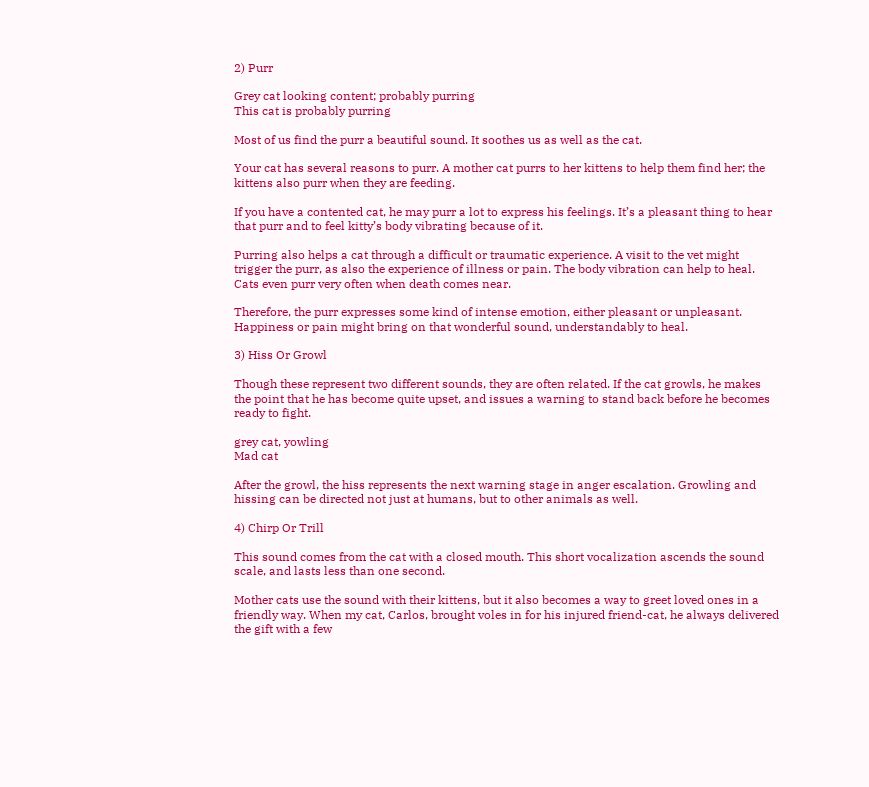2) Purr

Grey cat looking content; probably purring
This cat is probably purring

Most of us find the purr a beautiful sound. It soothes us as well as the cat.

Your cat has several reasons to purr. A mother cat purrs to her kittens to help them find her; the kittens also purr when they are feeding.

If you have a contented cat, he may purr a lot to express his feelings. It’s a pleasant thing to hear that purr and to feel kitty’s body vibrating because of it.

Purring also helps a cat through a difficult or traumatic experience. A visit to the vet might trigger the purr, as also the experience of illness or pain. The body vibration can help to heal. Cats even purr very often when death comes near.

Therefore, the purr expresses some kind of intense emotion, either pleasant or unpleasant. Happiness or pain might bring on that wonderful sound, understandably to heal.

3) Hiss Or Growl

Though these represent two different sounds, they are often related. If the cat growls, he makes the point that he has become quite upset, and issues a warning to stand back before he becomes ready to fight.

grey cat, yowling
Mad cat

After the growl, the hiss represents the next warning stage in anger escalation. Growling and hissing can be directed not just at humans, but to other animals as well.

4) Chirp Or Trill

This sound comes from the cat with a closed mouth. This short vocalization ascends the sound scale, and lasts less than one second.

Mother cats use the sound with their kittens, but it also becomes a way to greet loved ones in a friendly way. When my cat, Carlos, brought voles in for his injured friend-cat, he always delivered the gift with a few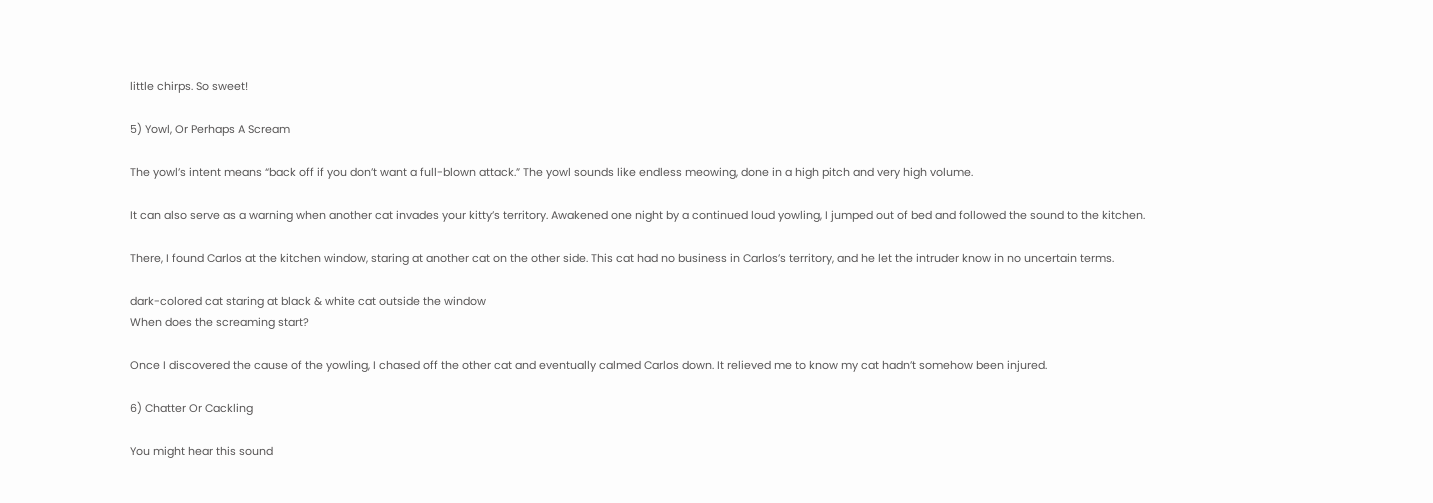little chirps. So sweet!

5) Yowl, Or Perhaps A Scream

The yowl’s intent means “back off if you don’t want a full-blown attack.” The yowl sounds like endless meowing, done in a high pitch and very high volume.

It can also serve as a warning when another cat invades your kitty’s territory. Awakened one night by a continued loud yowling, I jumped out of bed and followed the sound to the kitchen.

There, I found Carlos at the kitchen window, staring at another cat on the other side. This cat had no business in Carlos’s territory, and he let the intruder know in no uncertain terms.

dark-colored cat staring at black & white cat outside the window
When does the screaming start?

Once I discovered the cause of the yowling, I chased off the other cat and eventually calmed Carlos down. It relieved me to know my cat hadn’t somehow been injured.

6) Chatter Or Cackling

You might hear this sound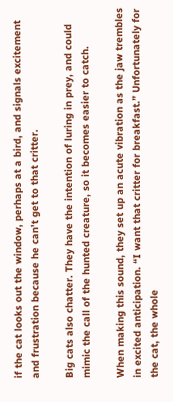if the cat looks out the window, perhaps at a bird, and signals excitement and frustration because he can’t get to that critter.

Big cats also chatter. They have the intention of luring in prey, and could mimic the call of the hunted creature, so it becomes easier to catch.

When making this sound, they set up an acute vibration as the jaw trembles in excited anticipation. “I want that critter for breakfast.” Unfortunately for the cat, the whole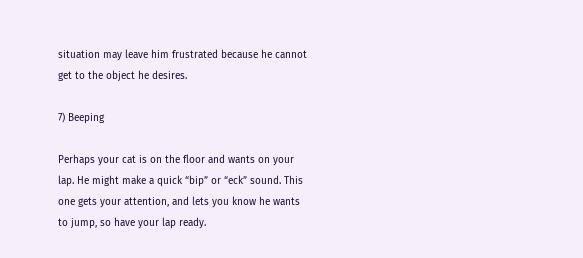situation may leave him frustrated because he cannot get to the object he desires.

7) Beeping

Perhaps your cat is on the floor and wants on your lap. He might make a quick “bip” or “eck” sound. This one gets your attention, and lets you know he wants to jump, so have your lap ready.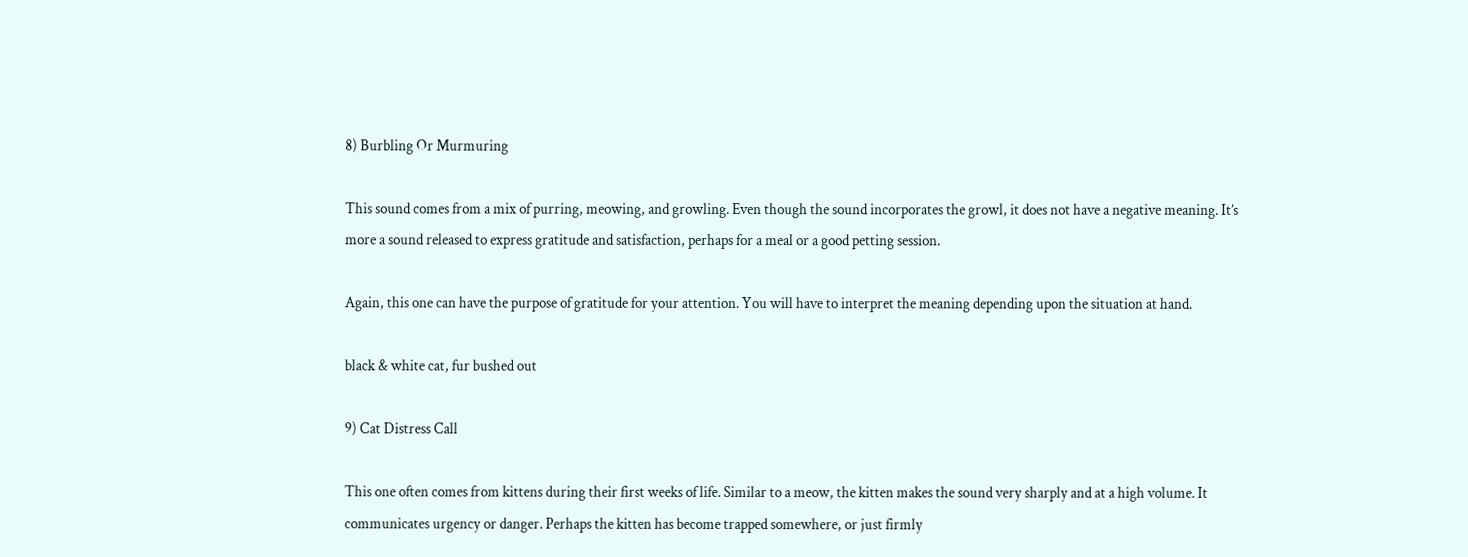8) Burbling Or Murmuring

This sound comes from a mix of purring, meowing, and growling. Even though the sound incorporates the growl, it does not have a negative meaning. It’s more a sound released to express gratitude and satisfaction, perhaps for a meal or a good petting session.

Again, this one can have the purpose of gratitude for your attention. You will have to interpret the meaning depending upon the situation at hand.

black & white cat, fur bushed out

9) Cat Distress Call

This one often comes from kittens during their first weeks of life. Similar to a meow, the kitten makes the sound very sharply and at a high volume. It communicates urgency or danger. Perhaps the kitten has become trapped somewhere, or just firmly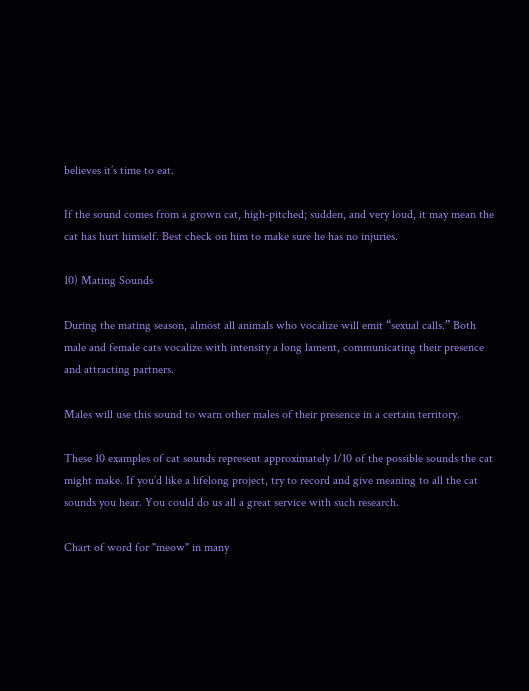believes it’s time to eat.

If the sound comes from a grown cat, high-pitched; sudden, and very loud, it may mean the cat has hurt himself. Best check on him to make sure he has no injuries.

10) Mating Sounds

During the mating season, almost all animals who vocalize will emit “sexual calls.” Both male and female cats vocalize with intensity a long lament, communicating their presence and attracting partners.

Males will use this sound to warn other males of their presence in a certain territory.

These 10 examples of cat sounds represent approximately 1/10 of the possible sounds the cat might make. If you’d like a lifelong project, try to record and give meaning to all the cat sounds you hear. You could do us all a great service with such research.

Chart of word for "meow" in many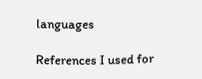languages

References I used for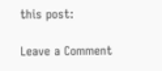this post:

Leave a Comment